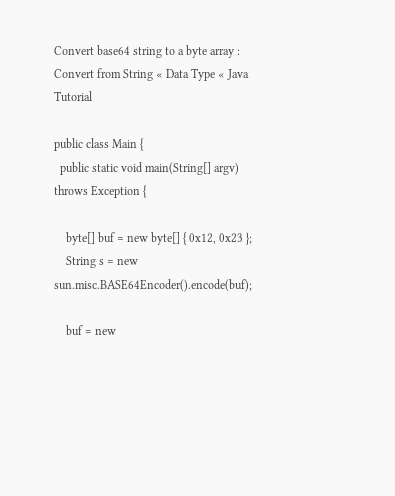Convert base64 string to a byte array : Convert from String « Data Type « Java Tutorial

public class Main {
  public static void main(String[] argv) throws Exception {

    byte[] buf = new byte[] { 0x12, 0x23 };
    String s = new sun.misc.BASE64Encoder().encode(buf);

    buf = new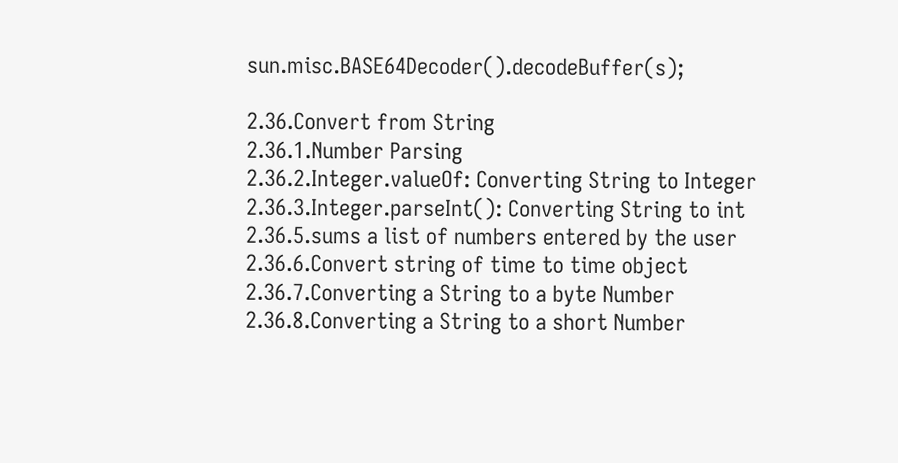sun.misc.BASE64Decoder().decodeBuffer(s);

2.36.Convert from String
2.36.1.Number Parsing
2.36.2.Integer.valueOf: Converting String to Integer
2.36.3.Integer.parseInt(): Converting String to int
2.36.5.sums a list of numbers entered by the user
2.36.6.Convert string of time to time object
2.36.7.Converting a String to a byte Number
2.36.8.Converting a String to a short Number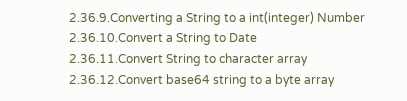2.36.9.Converting a String to a int(integer) Number
2.36.10.Convert a String to Date
2.36.11.Convert String to character array
2.36.12.Convert base64 string to a byte array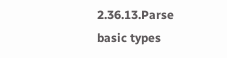2.36.13.Parse basic types